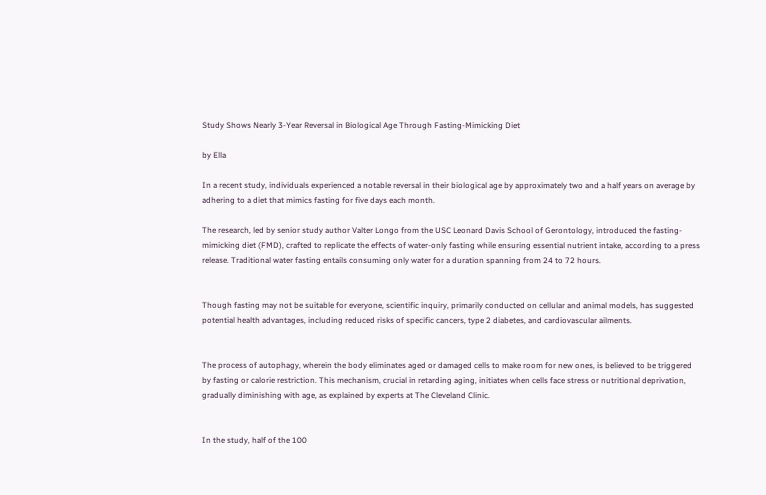Study Shows Nearly 3-Year Reversal in Biological Age Through Fasting-Mimicking Diet

by Ella

In a recent study, individuals experienced a notable reversal in their biological age by approximately two and a half years on average by adhering to a diet that mimics fasting for five days each month.

The research, led by senior study author Valter Longo from the USC Leonard Davis School of Gerontology, introduced the fasting-mimicking diet (FMD), crafted to replicate the effects of water-only fasting while ensuring essential nutrient intake, according to a press release. Traditional water fasting entails consuming only water for a duration spanning from 24 to 72 hours.


Though fasting may not be suitable for everyone, scientific inquiry, primarily conducted on cellular and animal models, has suggested potential health advantages, including reduced risks of specific cancers, type 2 diabetes, and cardiovascular ailments.


The process of autophagy, wherein the body eliminates aged or damaged cells to make room for new ones, is believed to be triggered by fasting or calorie restriction. This mechanism, crucial in retarding aging, initiates when cells face stress or nutritional deprivation, gradually diminishing with age, as explained by experts at The Cleveland Clinic.


In the study, half of the 100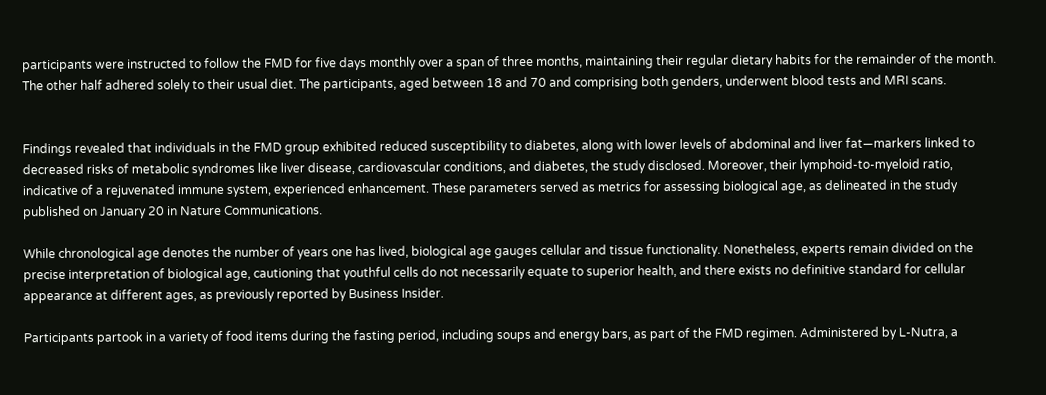participants were instructed to follow the FMD for five days monthly over a span of three months, maintaining their regular dietary habits for the remainder of the month. The other half adhered solely to their usual diet. The participants, aged between 18 and 70 and comprising both genders, underwent blood tests and MRI scans.


Findings revealed that individuals in the FMD group exhibited reduced susceptibility to diabetes, along with lower levels of abdominal and liver fat—markers linked to decreased risks of metabolic syndromes like liver disease, cardiovascular conditions, and diabetes, the study disclosed. Moreover, their lymphoid-to-myeloid ratio, indicative of a rejuvenated immune system, experienced enhancement. These parameters served as metrics for assessing biological age, as delineated in the study published on January 20 in Nature Communications.

While chronological age denotes the number of years one has lived, biological age gauges cellular and tissue functionality. Nonetheless, experts remain divided on the precise interpretation of biological age, cautioning that youthful cells do not necessarily equate to superior health, and there exists no definitive standard for cellular appearance at different ages, as previously reported by Business Insider.

Participants partook in a variety of food items during the fasting period, including soups and energy bars, as part of the FMD regimen. Administered by L-Nutra, a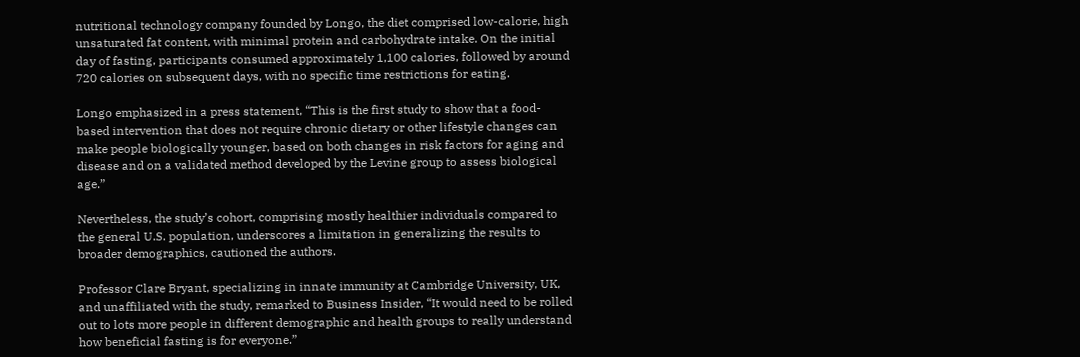nutritional technology company founded by Longo, the diet comprised low-calorie, high unsaturated fat content, with minimal protein and carbohydrate intake. On the initial day of fasting, participants consumed approximately 1,100 calories, followed by around 720 calories on subsequent days, with no specific time restrictions for eating.

Longo emphasized in a press statement, “This is the first study to show that a food-based intervention that does not require chronic dietary or other lifestyle changes can make people biologically younger, based on both changes in risk factors for aging and disease and on a validated method developed by the Levine group to assess biological age.”

Nevertheless, the study’s cohort, comprising mostly healthier individuals compared to the general U.S. population, underscores a limitation in generalizing the results to broader demographics, cautioned the authors.

Professor Clare Bryant, specializing in innate immunity at Cambridge University, UK, and unaffiliated with the study, remarked to Business Insider, “It would need to be rolled out to lots more people in different demographic and health groups to really understand how beneficial fasting is for everyone.”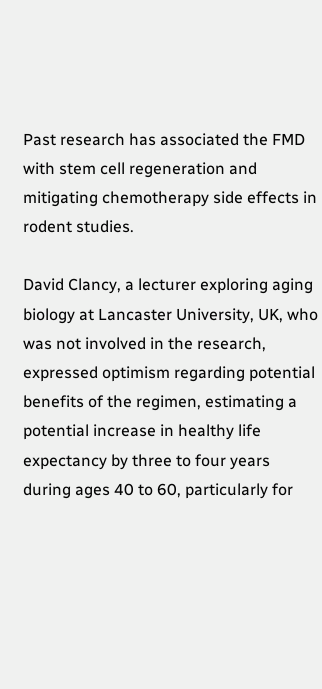Past research has associated the FMD with stem cell regeneration and mitigating chemotherapy side effects in rodent studies.

David Clancy, a lecturer exploring aging biology at Lancaster University, UK, who was not involved in the research, expressed optimism regarding potential benefits of the regimen, estimating a potential increase in healthy life expectancy by three to four years during ages 40 to 60, particularly for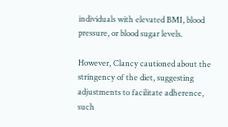individuals with elevated BMI, blood pressure, or blood sugar levels.

However, Clancy cautioned about the stringency of the diet, suggesting adjustments to facilitate adherence, such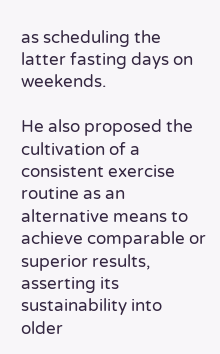as scheduling the latter fasting days on weekends.

He also proposed the cultivation of a consistent exercise routine as an alternative means to achieve comparable or superior results, asserting its sustainability into older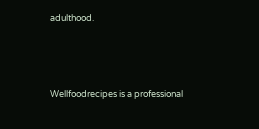adulthood.



Wellfoodrecipes is a professional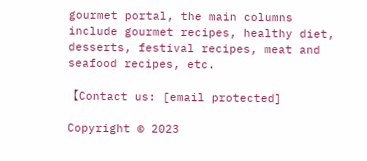gourmet portal, the main columns include gourmet recipes, healthy diet, desserts, festival recipes, meat and seafood recipes, etc.

【Contact us: [email protected]

Copyright © 2023